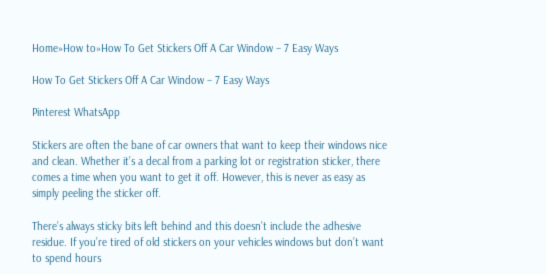Home»How to»How To Get Stickers Off A Car Window – 7 Easy Ways

How To Get Stickers Off A Car Window – 7 Easy Ways

Pinterest WhatsApp

Stickers are often the bane of car owners that want to keep their windows nice and clean. Whether it’s a decal from a parking lot or registration sticker, there comes a time when you want to get it off. However, this is never as easy as simply peeling the sticker off.

There’s always sticky bits left behind and this doesn’t include the adhesive residue. If you’re tired of old stickers on your vehicles windows but don’t want to spend hours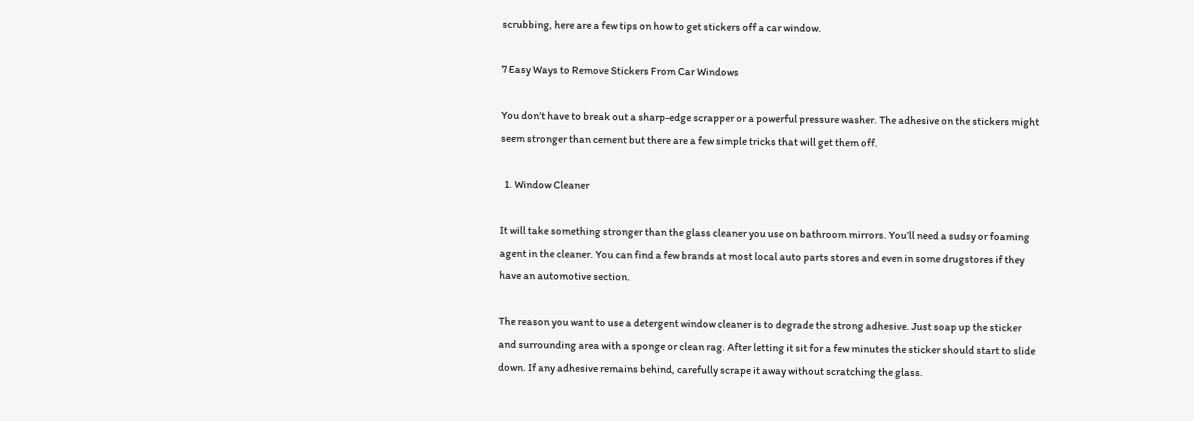scrubbing, here are a few tips on how to get stickers off a car window.

7 Easy Ways to Remove Stickers From Car Windows

You don’t have to break out a sharp-edge scrapper or a powerful pressure washer. The adhesive on the stickers might seem stronger than cement but there are a few simple tricks that will get them off.

  1. Window Cleaner

It will take something stronger than the glass cleaner you use on bathroom mirrors. You’ll need a sudsy or foaming agent in the cleaner. You can find a few brands at most local auto parts stores and even in some drugstores if they have an automotive section.

The reason you want to use a detergent window cleaner is to degrade the strong adhesive. Just soap up the sticker and surrounding area with a sponge or clean rag. After letting it sit for a few minutes the sticker should start to slide down. If any adhesive remains behind, carefully scrape it away without scratching the glass.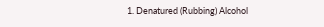1. Denatured (Rubbing) Alcohol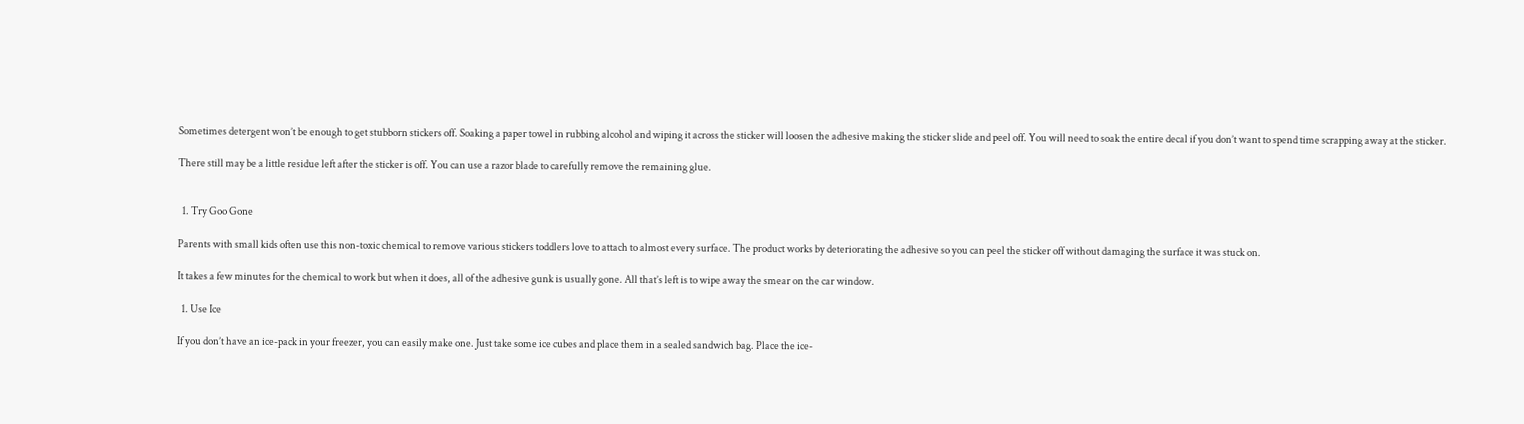Sometimes detergent won’t be enough to get stubborn stickers off. Soaking a paper towel in rubbing alcohol and wiping it across the sticker will loosen the adhesive making the sticker slide and peel off. You will need to soak the entire decal if you don’t want to spend time scrapping away at the sticker.

There still may be a little residue left after the sticker is off. You can use a razor blade to carefully remove the remaining glue.


  1. Try Goo Gone

Parents with small kids often use this non-toxic chemical to remove various stickers toddlers love to attach to almost every surface. The product works by deteriorating the adhesive so you can peel the sticker off without damaging the surface it was stuck on.

It takes a few minutes for the chemical to work but when it does, all of the adhesive gunk is usually gone. All that’s left is to wipe away the smear on the car window.

  1. Use Ice

If you don’t have an ice-pack in your freezer, you can easily make one. Just take some ice cubes and place them in a sealed sandwich bag. Place the ice-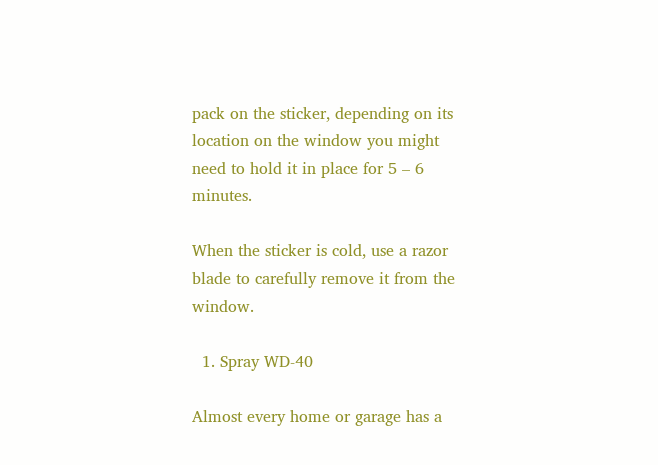pack on the sticker, depending on its location on the window you might need to hold it in place for 5 – 6 minutes.

When the sticker is cold, use a razor blade to carefully remove it from the window.

  1. Spray WD-40

Almost every home or garage has a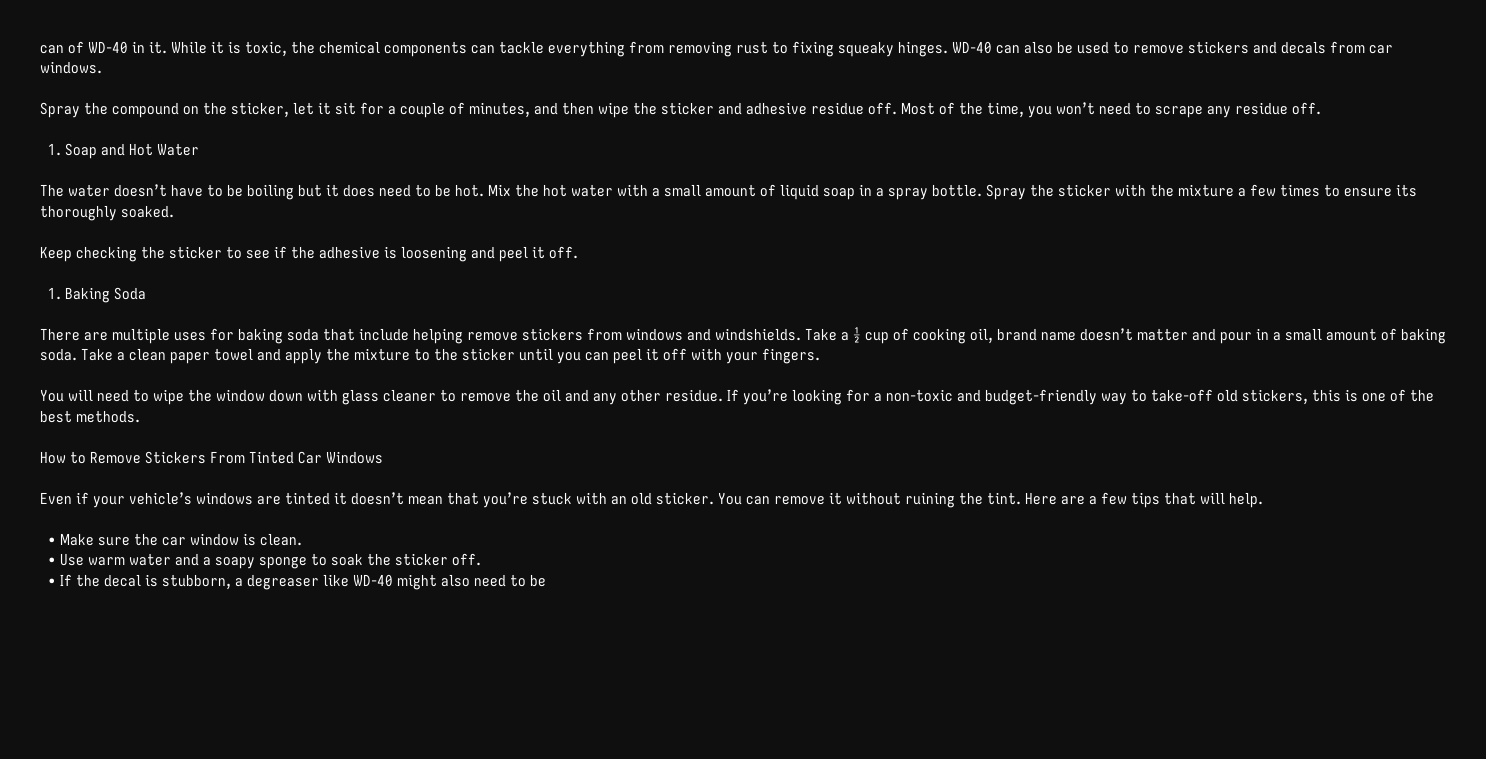can of WD-40 in it. While it is toxic, the chemical components can tackle everything from removing rust to fixing squeaky hinges. WD-40 can also be used to remove stickers and decals from car windows.

Spray the compound on the sticker, let it sit for a couple of minutes, and then wipe the sticker and adhesive residue off. Most of the time, you won’t need to scrape any residue off.

  1. Soap and Hot Water

The water doesn’t have to be boiling but it does need to be hot. Mix the hot water with a small amount of liquid soap in a spray bottle. Spray the sticker with the mixture a few times to ensure its thoroughly soaked.

Keep checking the sticker to see if the adhesive is loosening and peel it off.

  1. Baking Soda

There are multiple uses for baking soda that include helping remove stickers from windows and windshields. Take a ½ cup of cooking oil, brand name doesn’t matter and pour in a small amount of baking soda. Take a clean paper towel and apply the mixture to the sticker until you can peel it off with your fingers.

You will need to wipe the window down with glass cleaner to remove the oil and any other residue. If you’re looking for a non-toxic and budget-friendly way to take-off old stickers, this is one of the best methods.

How to Remove Stickers From Tinted Car Windows

Even if your vehicle’s windows are tinted it doesn’t mean that you’re stuck with an old sticker. You can remove it without ruining the tint. Here are a few tips that will help.

  • Make sure the car window is clean.
  • Use warm water and a soapy sponge to soak the sticker off.
  • If the decal is stubborn, a degreaser like WD-40 might also need to be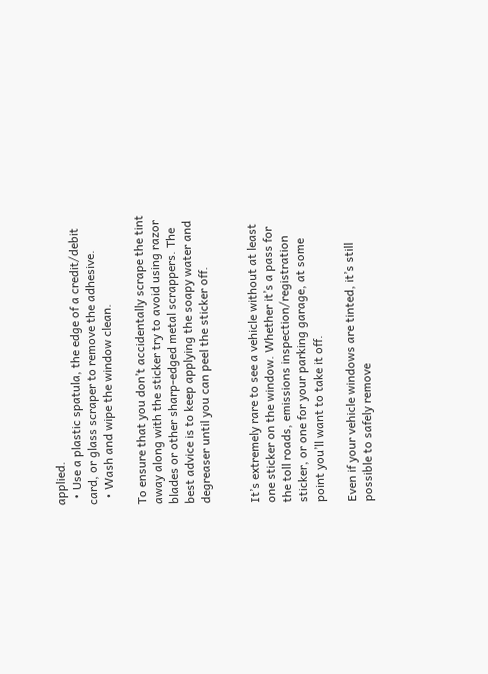applied.
  • Use a plastic spatula, the edge of a credit/debit card, or glass scraper to remove the adhesive.
  • Wash and wipe the window clean.

To ensure that you don’t accidentally scrape the tint away along with the sticker try to avoid using razor blades or other sharp-edged metal scrappers. The best advice is to keep applying the soapy water and degreaser until you can peel the sticker off.


It’s extremely rare to see a vehicle without at least one sticker on the window. Whether it’s a pass for the toll roads, emissions inspection/registration sticker, or one for your parking garage, at some point you’ll want to take it off.

Even if your vehicle windows are tinted, it’s still possible to safely remove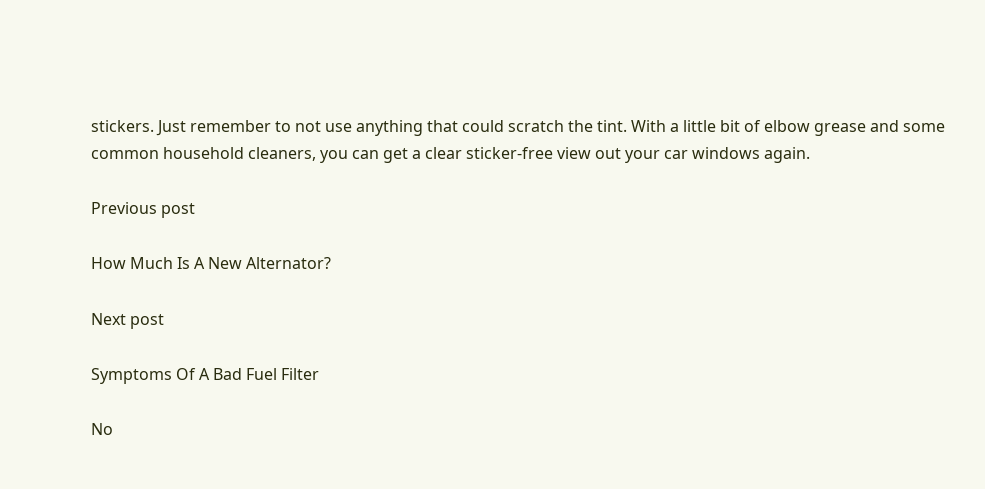stickers. Just remember to not use anything that could scratch the tint. With a little bit of elbow grease and some common household cleaners, you can get a clear sticker-free view out your car windows again.

Previous post

How Much Is A New Alternator?

Next post

Symptoms Of A Bad Fuel Filter

No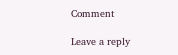Comment

Leave a reply